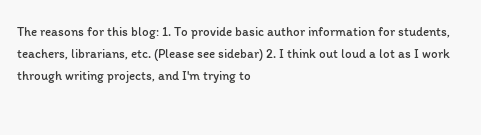The reasons for this blog: 1. To provide basic author information for students, teachers, librarians, etc. (Please see sidebar) 2. I think out loud a lot as I work through writing projects, and I'm trying to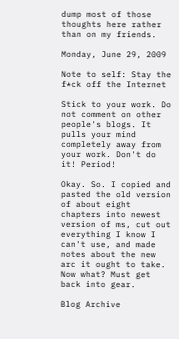dump most of those thoughts here rather than on my friends.

Monday, June 29, 2009

Note to self: Stay the f*ck off the Internet

Stick to your work. Do not comment on other people's blogs. It pulls your mind completely away from your work. Don't do it! Period!

Okay. So. I copied and pasted the old version of about eight chapters into newest version of ms, cut out everything I know I can't use, and made notes about the new arc it ought to take. Now what? Must get back into gear.

Blog Archive